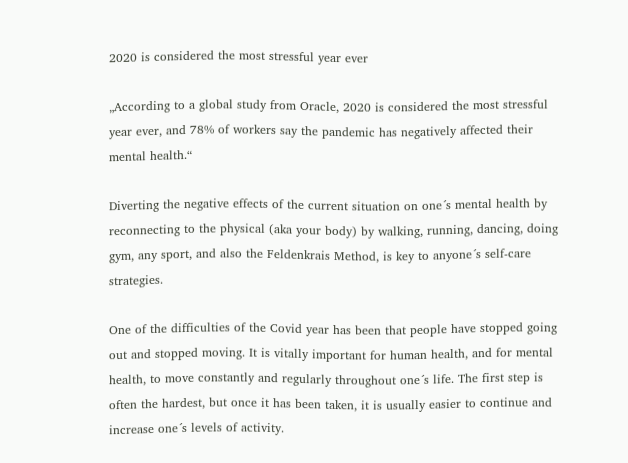2020 is considered the most stressful year ever

„According to a global study from Oracle, 2020 is considered the most stressful year ever, and 78% of workers say the pandemic has negatively affected their mental health.“

Diverting the negative effects of the current situation on one´s mental health by reconnecting to the physical (aka your body) by walking, running, dancing, doing gym, any sport, and also the Feldenkrais Method, is key to anyone´s self-care strategies.

One of the difficulties of the Covid year has been that people have stopped going out and stopped moving. It is vitally important for human health, and for mental health, to move constantly and regularly throughout one´s life. The first step is often the hardest, but once it has been taken, it is usually easier to continue and increase one´s levels of activity.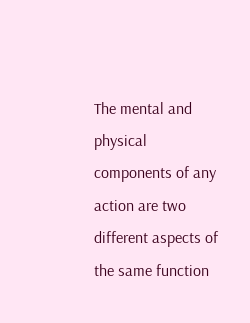The mental and physical components of any action are two different aspects of the same function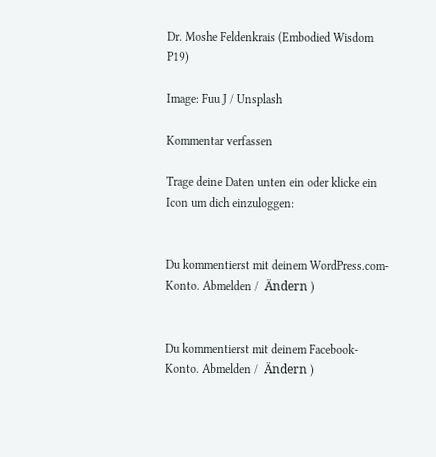Dr. Moshe Feldenkrais (Embodied Wisdom P19)

Image: Fuu J / Unsplash

Kommentar verfassen

Trage deine Daten unten ein oder klicke ein Icon um dich einzuloggen:


Du kommentierst mit deinem WordPress.com-Konto. Abmelden /  Ändern )


Du kommentierst mit deinem Facebook-Konto. Abmelden /  Ändern )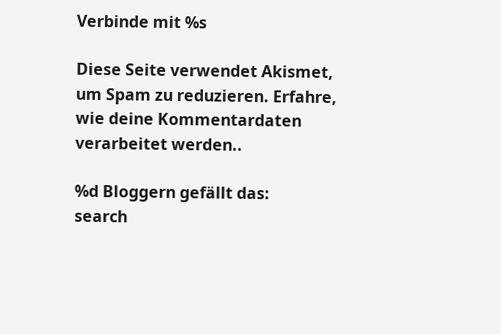Verbinde mit %s

Diese Seite verwendet Akismet, um Spam zu reduzieren. Erfahre, wie deine Kommentardaten verarbeitet werden..

%d Bloggern gefällt das:
search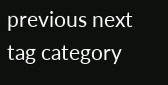previous next tag category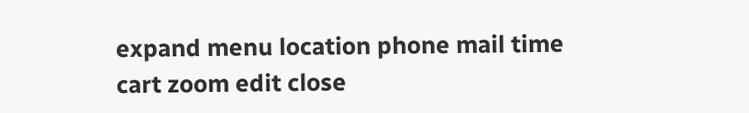expand menu location phone mail time cart zoom edit close